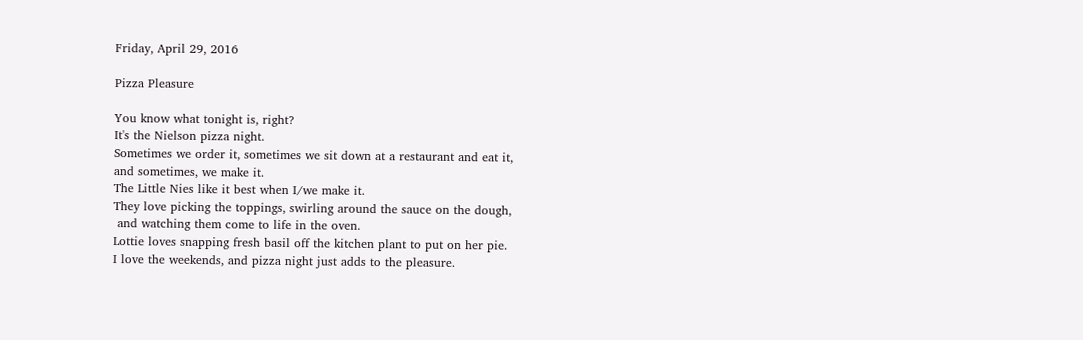Friday, April 29, 2016

Pizza Pleasure

You know what tonight is, right?
It's the Nielson pizza night.
Sometimes we order it, sometimes we sit down at a restaurant and eat it,
and sometimes, we make it.
The Little Nies like it best when I/we make it.
They love picking the toppings, swirling around the sauce on the dough,
 and watching them come to life in the oven.
Lottie loves snapping fresh basil off the kitchen plant to put on her pie.
I love the weekends, and pizza night just adds to the pleasure.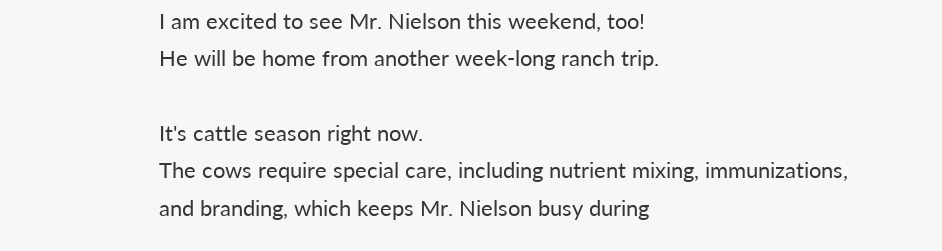I am excited to see Mr. Nielson this weekend, too!
He will be home from another week-long ranch trip.

It's cattle season right now.
The cows require special care, including nutrient mixing, immunizations,
and branding, which keeps Mr. Nielson busy during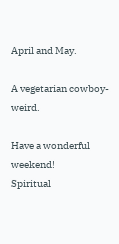April and May.

A vegetarian cowboy- weird.

Have a wonderful weekend!
Spiritual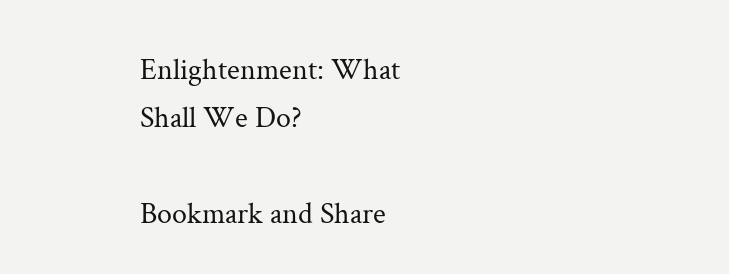Enlightenment: What Shall We Do?

Bookmark and Share